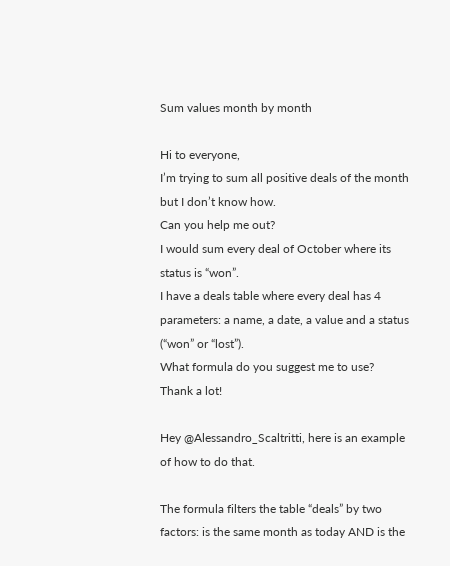Sum values month by month

Hi to everyone,
I’m trying to sum all positive deals of the month but I don’t know how.
Can you help me out?
I would sum every deal of October where its status is “won”.
I have a deals table where every deal has 4 parameters: a name, a date, a value and a status (“won” or “lost”).
What formula do you suggest me to use?
Thank a lot!

Hey @Alessandro_Scaltritti, here is an example of how to do that.

The formula filters the table “deals” by two factors: is the same month as today AND is the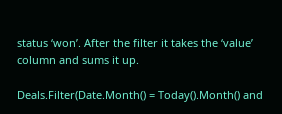status ‘won’. After the filter it takes the ‘value’ column and sums it up.

Deals.Filter(Date.Month() = Today().Month() and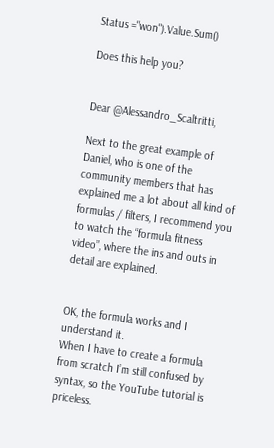Status ="won").Value.Sum()

Does this help you?


Dear @Alessandro_Scaltritti,

Next to the great example of Daniel, who is one of the community members that has explained me a lot about all kind of formulas / filters, I recommend you to watch the “formula fitness video”, where the ins and outs in detail are explained.


OK, the formula works and I understand it.
When I have to create a formula from scratch I’m still confused by syntax, so the YouTube tutorial is priceless.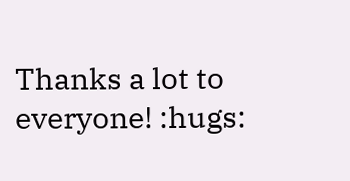Thanks a lot to everyone! :hugs: